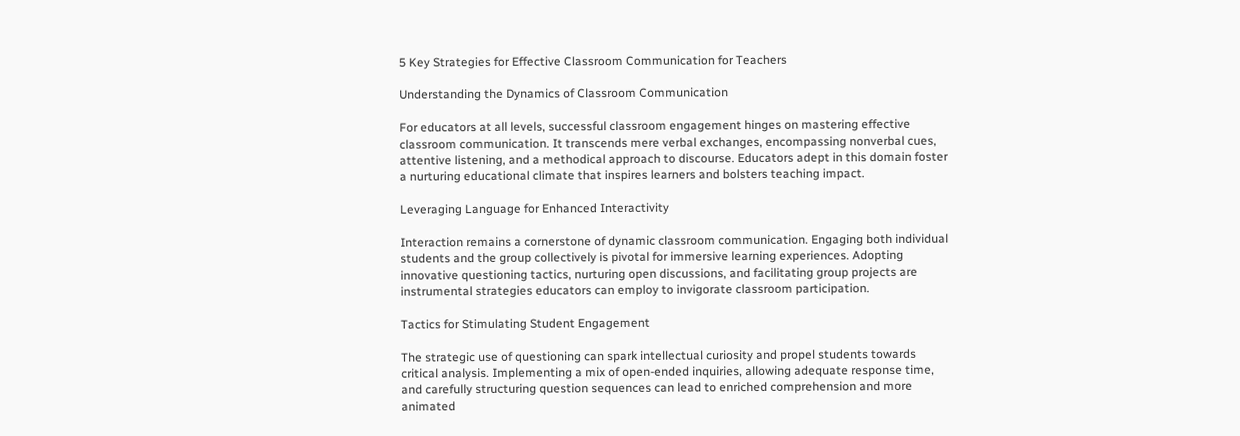5 Key Strategies for Effective Classroom Communication for Teachers

Understanding the Dynamics of Classroom Communication

For educators at all levels, successful classroom engagement hinges on mastering effective classroom communication. It transcends mere verbal exchanges, encompassing nonverbal cues, attentive listening, and a methodical approach to discourse. Educators adept in this domain foster a nurturing educational climate that inspires learners and bolsters teaching impact.

Leveraging Language for Enhanced Interactivity

Interaction remains a cornerstone of dynamic classroom communication. Engaging both individual students and the group collectively is pivotal for immersive learning experiences. Adopting innovative questioning tactics, nurturing open discussions, and facilitating group projects are instrumental strategies educators can employ to invigorate classroom participation.

Tactics for Stimulating Student Engagement

The strategic use of questioning can spark intellectual curiosity and propel students towards critical analysis. Implementing a mix of open-ended inquiries, allowing adequate response time, and carefully structuring question sequences can lead to enriched comprehension and more animated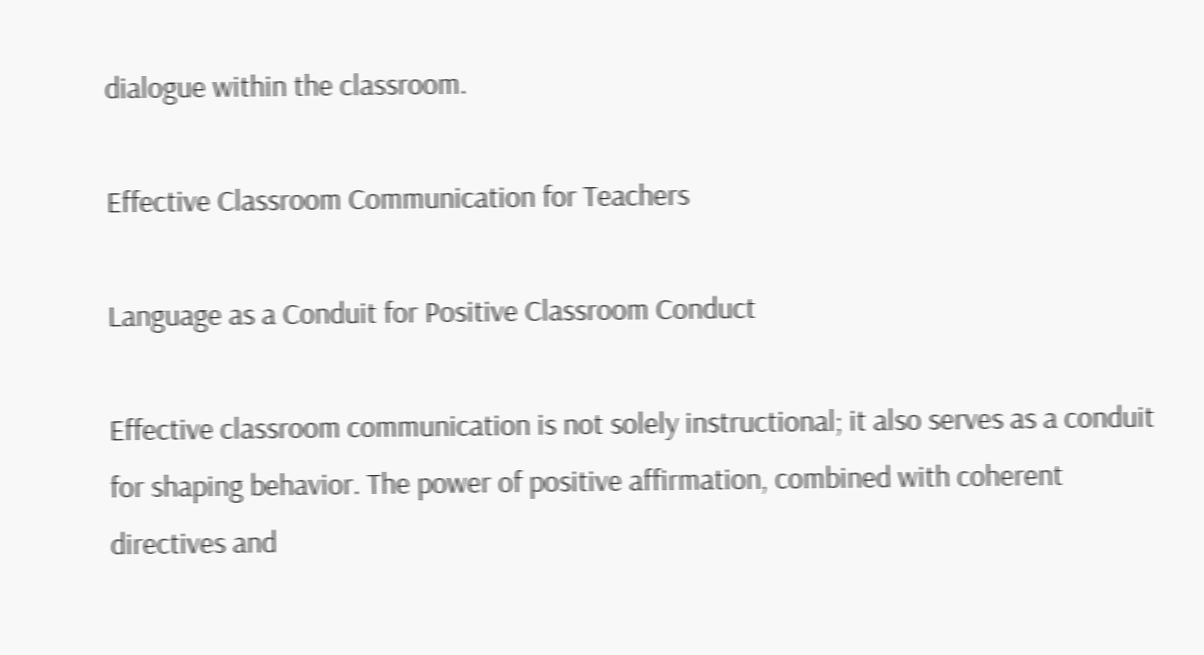dialogue within the classroom.

Effective Classroom Communication for Teachers

Language as a Conduit for Positive Classroom Conduct

Effective classroom communication is not solely instructional; it also serves as a conduit for shaping behavior. The power of positive affirmation, combined with coherent directives and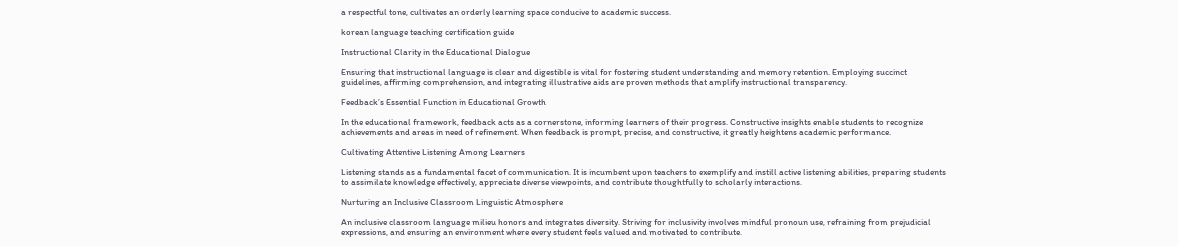a respectful tone, cultivates an orderly learning space conducive to academic success.

korean language teaching certification guide

Instructional Clarity in the Educational Dialogue

Ensuring that instructional language is clear and digestible is vital for fostering student understanding and memory retention. Employing succinct guidelines, affirming comprehension, and integrating illustrative aids are proven methods that amplify instructional transparency.

Feedback’s Essential Function in Educational Growth

In the educational framework, feedback acts as a cornerstone, informing learners of their progress. Constructive insights enable students to recognize achievements and areas in need of refinement. When feedback is prompt, precise, and constructive, it greatly heightens academic performance.

Cultivating Attentive Listening Among Learners

Listening stands as a fundamental facet of communication. It is incumbent upon teachers to exemplify and instill active listening abilities, preparing students to assimilate knowledge effectively, appreciate diverse viewpoints, and contribute thoughtfully to scholarly interactions.

Nurturing an Inclusive Classroom Linguistic Atmosphere

An inclusive classroom language milieu honors and integrates diversity. Striving for inclusivity involves mindful pronoun use, refraining from prejudicial expressions, and ensuring an environment where every student feels valued and motivated to contribute.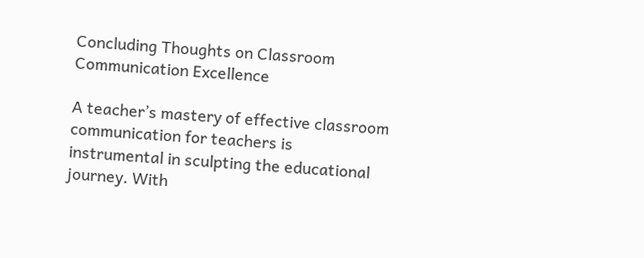Concluding Thoughts on Classroom Communication Excellence

A teacher’s mastery of effective classroom communication for teachers is instrumental in sculpting the educational journey. With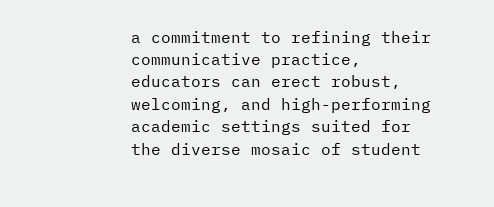a commitment to refining their communicative practice, educators can erect robust, welcoming, and high-performing academic settings suited for the diverse mosaic of student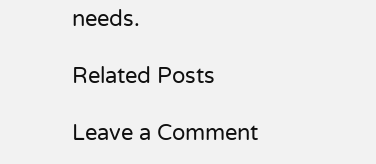needs.

Related Posts

Leave a Comment